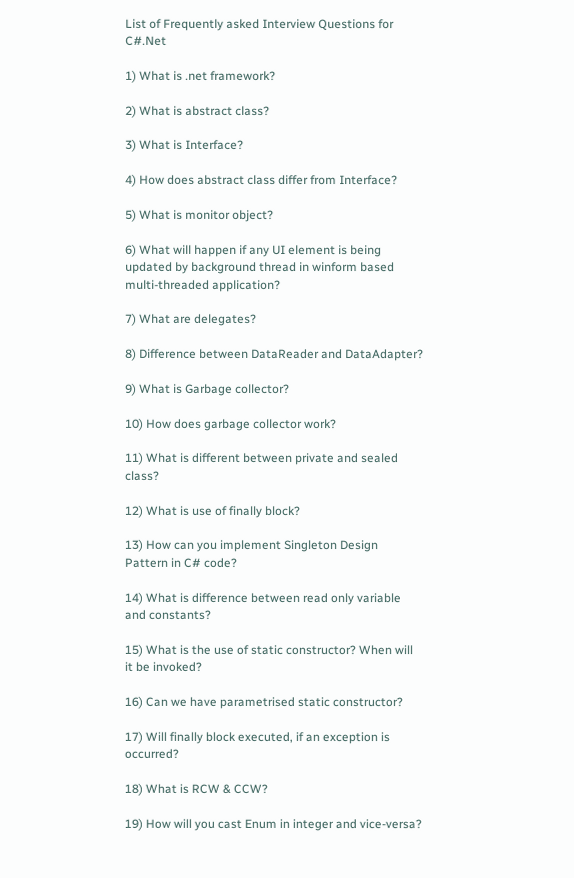List of Frequently asked Interview Questions for C#.Net

1) What is .net framework?

2) What is abstract class?

3) What is Interface?

4) How does abstract class differ from Interface?

5) What is monitor object?

6) What will happen if any UI element is being updated by background thread in winform based multi-threaded application?

7) What are delegates?

8) Difference between DataReader and DataAdapter?

9) What is Garbage collector?

10) How does garbage collector work?

11) What is different between private and sealed class?

12) What is use of finally block?

13) How can you implement Singleton Design Pattern in C# code?

14) What is difference between read only variable and constants?

15) What is the use of static constructor? When will it be invoked?

16) Can we have parametrised static constructor?

17) Will finally block executed, if an exception is occurred?

18) What is RCW & CCW?

19) How will you cast Enum in integer and vice-versa?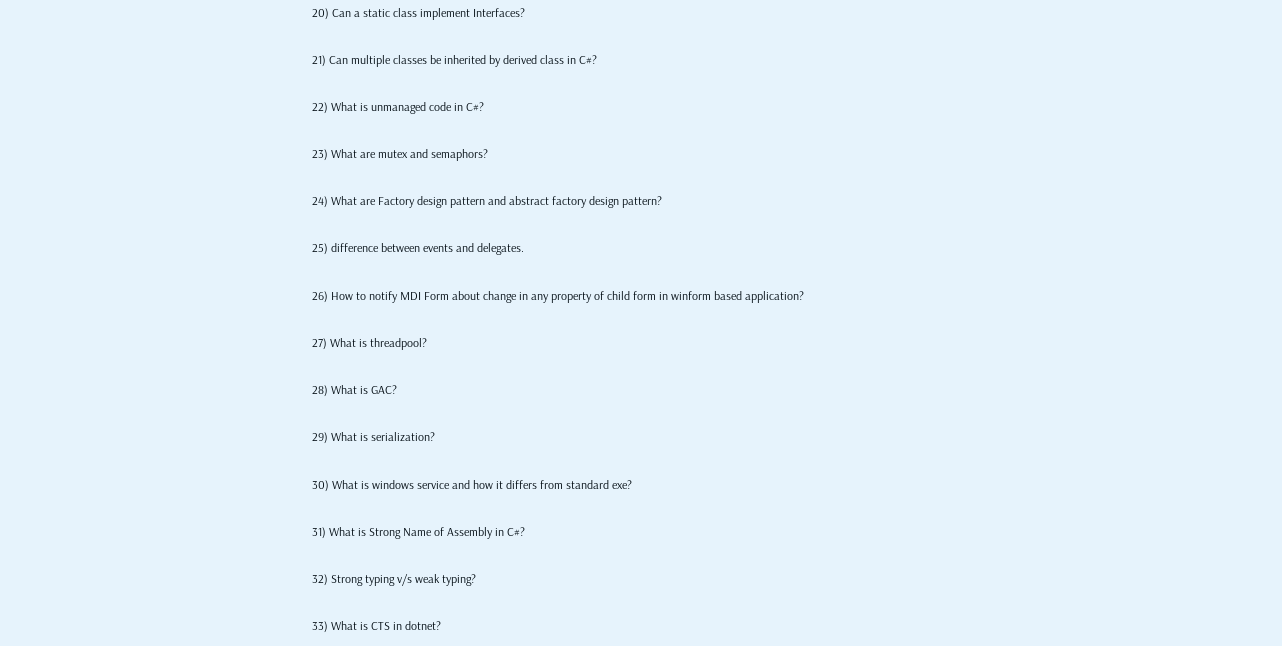20) Can a static class implement Interfaces?

21) Can multiple classes be inherited by derived class in C#?

22) What is unmanaged code in C#?

23) What are mutex and semaphors?

24) What are Factory design pattern and abstract factory design pattern?

25) difference between events and delegates.

26) How to notify MDI Form about change in any property of child form in winform based application?

27) What is threadpool?

28) What is GAC?

29) What is serialization?

30) What is windows service and how it differs from standard exe?

31) What is Strong Name of Assembly in C#?

32) Strong typing v/s weak typing?

33) What is CTS in dotnet?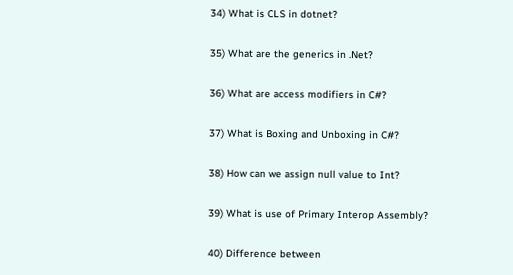34) What is CLS in dotnet?

35) What are the generics in .Net?

36) What are access modifiers in C#?

37) What is Boxing and Unboxing in C#?

38) How can we assign null value to Int?

39) What is use of Primary Interop Assembly?

40) Difference between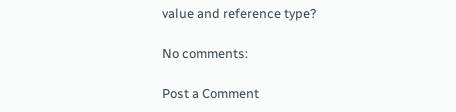value and reference type?

No comments:

Post a Comment